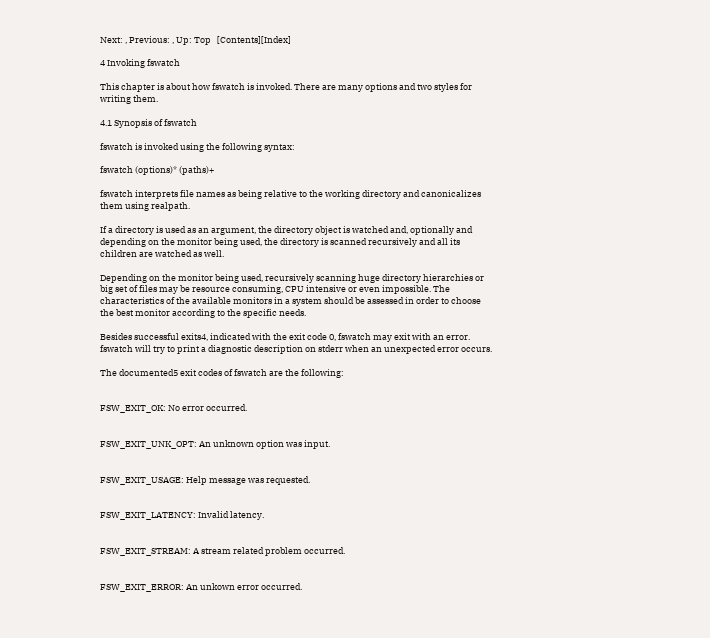Next: , Previous: , Up: Top   [Contents][Index]

4 Invoking fswatch

This chapter is about how fswatch is invoked. There are many options and two styles for writing them.

4.1 Synopsis of fswatch

fswatch is invoked using the following syntax:

fswatch (options)* (paths)+

fswatch interprets file names as being relative to the working directory and canonicalizes them using realpath.

If a directory is used as an argument, the directory object is watched and, optionally and depending on the monitor being used, the directory is scanned recursively and all its children are watched as well.

Depending on the monitor being used, recursively scanning huge directory hierarchies or big set of files may be resource consuming, CPU intensive or even impossible. The characteristics of the available monitors in a system should be assessed in order to choose the best monitor according to the specific needs.

Besides successful exits4, indicated with the exit code 0, fswatch may exit with an error. fswatch will try to print a diagnostic description on stderr when an unexpected error occurs.

The documented5 exit codes of fswatch are the following:


FSW_EXIT_OK: No error occurred.


FSW_EXIT_UNK_OPT: An unknown option was input.


FSW_EXIT_USAGE: Help message was requested.


FSW_EXIT_LATENCY: Invalid latency.


FSW_EXIT_STREAM: A stream related problem occurred.


FSW_EXIT_ERROR: An unkown error occurred.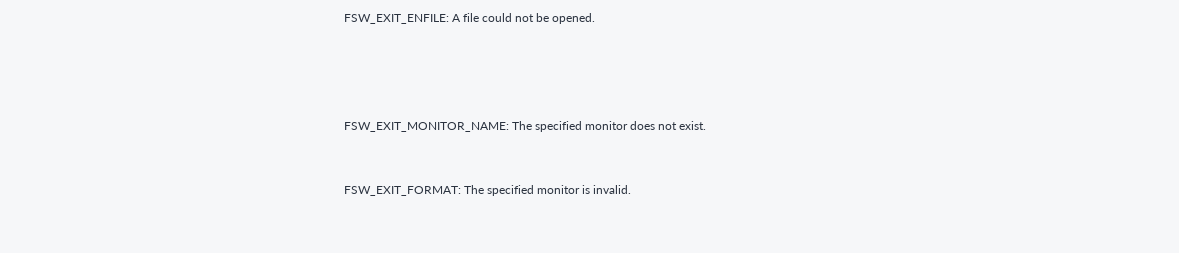FSW_EXIT_ENFILE: A file could not be opened.




FSW_EXIT_MONITOR_NAME: The specified monitor does not exist.


FSW_EXIT_FORMAT: The specified monitor is invalid.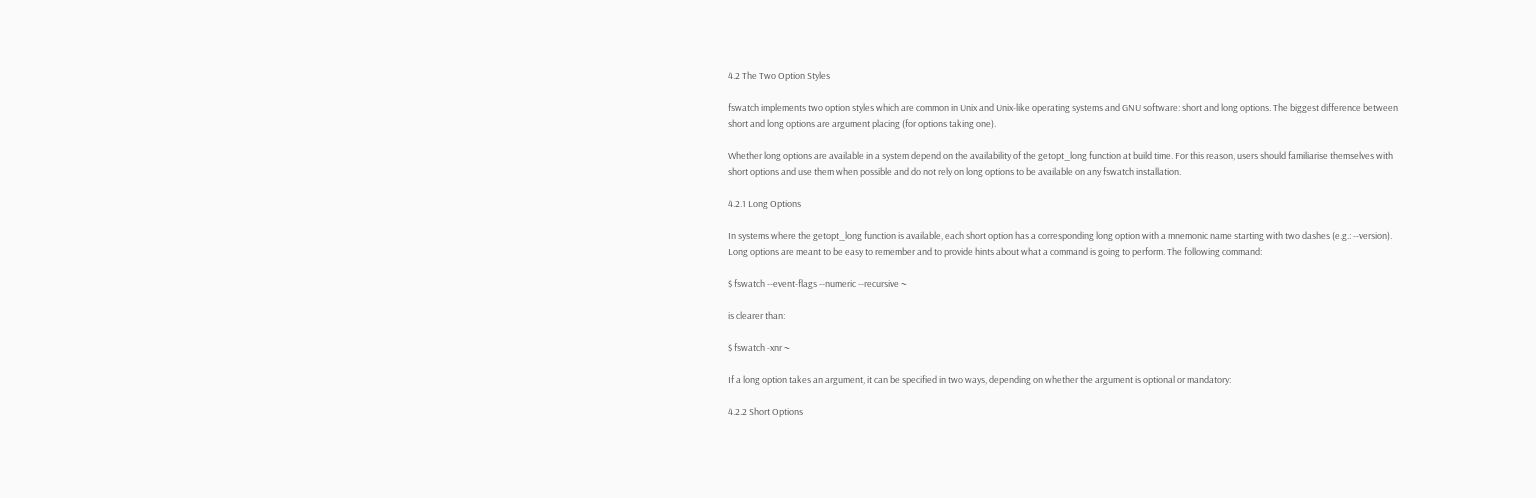4.2 The Two Option Styles

fswatch implements two option styles which are common in Unix and Unix-like operating systems and GNU software: short and long options. The biggest difference between short and long options are argument placing (for options taking one).

Whether long options are available in a system depend on the availability of the getopt_long function at build time. For this reason, users should familiarise themselves with short options and use them when possible and do not rely on long options to be available on any fswatch installation.

4.2.1 Long Options

In systems where the getopt_long function is available, each short option has a corresponding long option with a mnemonic name starting with two dashes (e.g.: --version). Long options are meant to be easy to remember and to provide hints about what a command is going to perform. The following command:

$ fswatch --event-flags --numeric --recursive ~

is clearer than:

$ fswatch -xnr ~

If a long option takes an argument, it can be specified in two ways, depending on whether the argument is optional or mandatory:

4.2.2 Short Options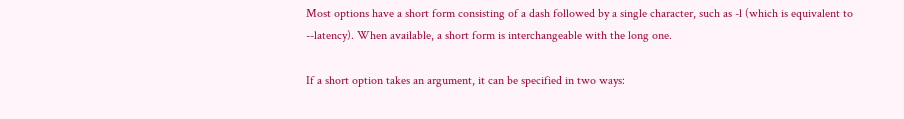Most options have a short form consisting of a dash followed by a single character, such as -l (which is equivalent to --latency). When available, a short form is interchangeable with the long one.

If a short option takes an argument, it can be specified in two ways: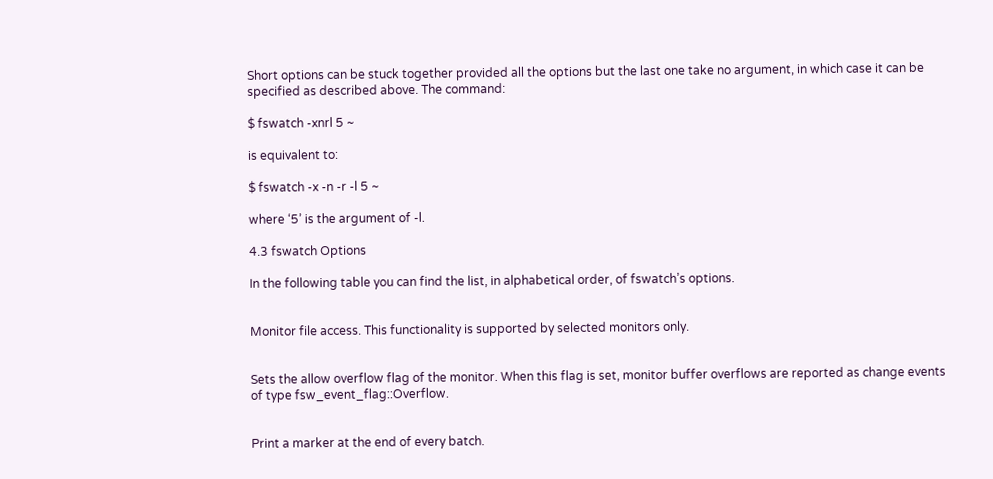Short options can be stuck together provided all the options but the last one take no argument, in which case it can be specified as described above. The command:

$ fswatch -xnrl 5 ~

is equivalent to:

$ fswatch -x -n -r -l 5 ~

where ‘5’ is the argument of -l.

4.3 fswatch Options

In the following table you can find the list, in alphabetical order, of fswatch’s options.


Monitor file access. This functionality is supported by selected monitors only.


Sets the allow overflow flag of the monitor. When this flag is set, monitor buffer overflows are reported as change events of type fsw_event_flag::Overflow.


Print a marker at the end of every batch.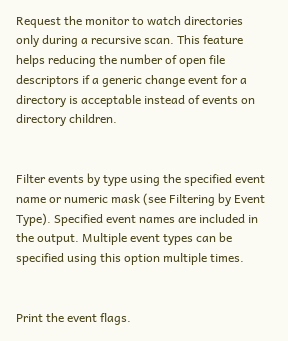Request the monitor to watch directories only during a recursive scan. This feature helps reducing the number of open file descriptors if a generic change event for a directory is acceptable instead of events on directory children.


Filter events by type using the specified event name or numeric mask (see Filtering by Event Type). Specified event names are included in the output. Multiple event types can be specified using this option multiple times.


Print the event flags.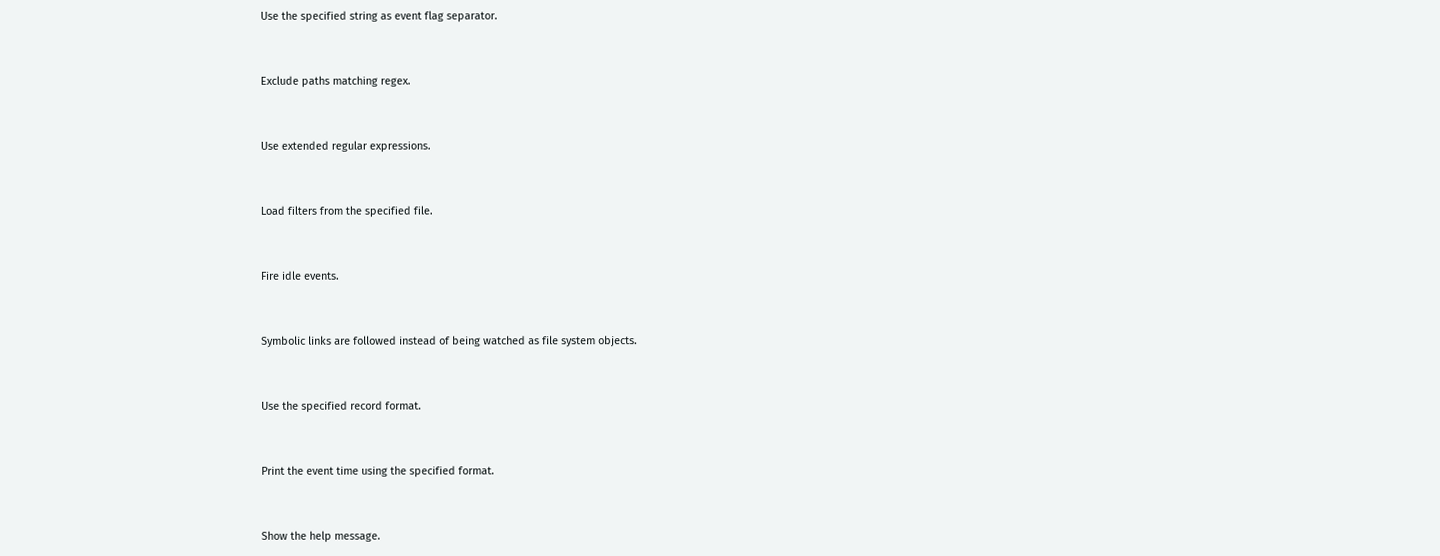Use the specified string as event flag separator.


Exclude paths matching regex.


Use extended regular expressions.


Load filters from the specified file.


Fire idle events.


Symbolic links are followed instead of being watched as file system objects.


Use the specified record format.


Print the event time using the specified format.


Show the help message.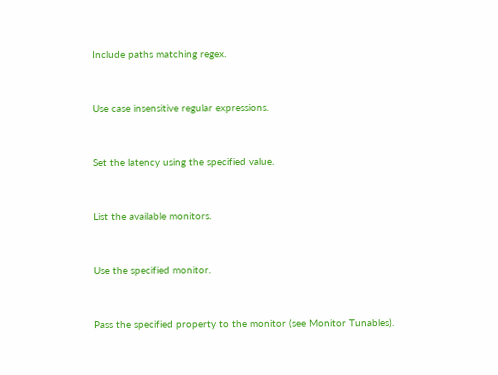Include paths matching regex.


Use case insensitive regular expressions.


Set the latency using the specified value.


List the available monitors.


Use the specified monitor.


Pass the specified property to the monitor (see Monitor Tunables).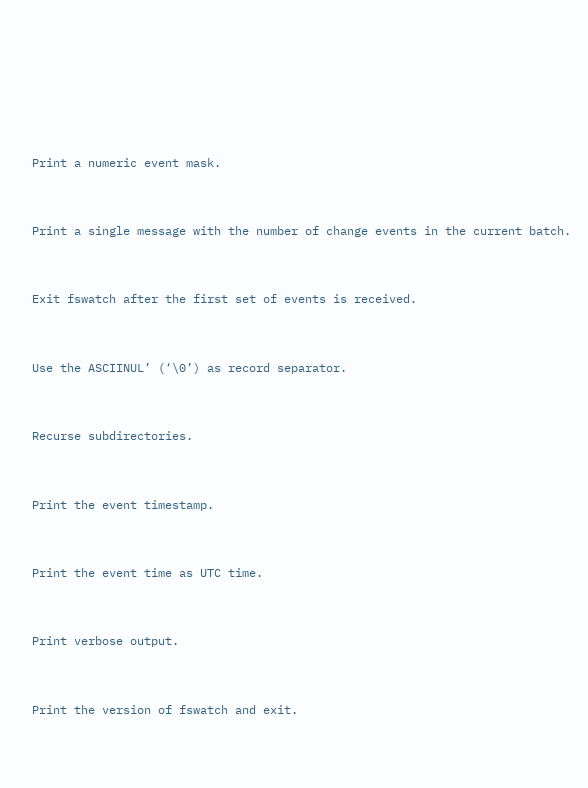Print a numeric event mask.


Print a single message with the number of change events in the current batch.


Exit fswatch after the first set of events is received.


Use the ASCIINUL’ (‘\0’) as record separator.


Recurse subdirectories.


Print the event timestamp.


Print the event time as UTC time.


Print verbose output.


Print the version of fswatch and exit.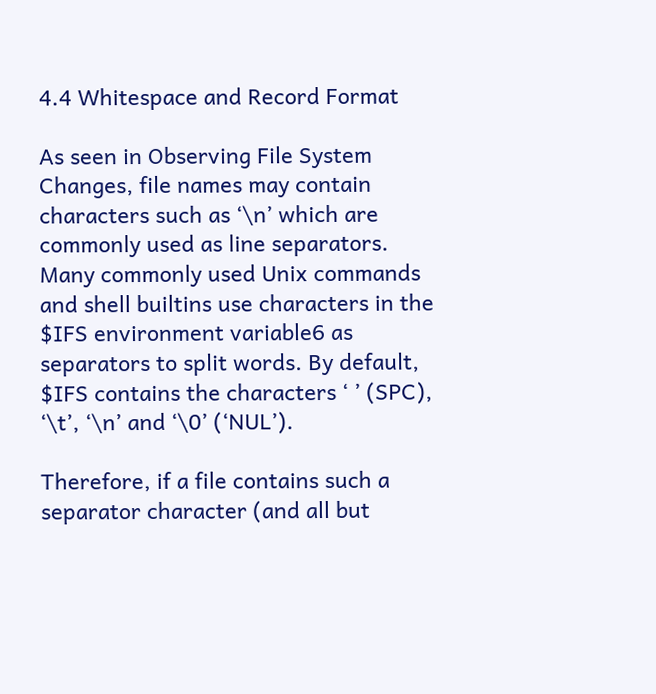4.4 Whitespace and Record Format

As seen in Observing File System Changes, file names may contain characters such as ‘\n’ which are commonly used as line separators. Many commonly used Unix commands and shell builtins use characters in the $IFS environment variable6 as separators to split words. By default, $IFS contains the characters ‘ ’ (SPC), ‘\t’, ‘\n’ and ‘\0’ (‘NUL’).

Therefore, if a file contains such a separator character (and all but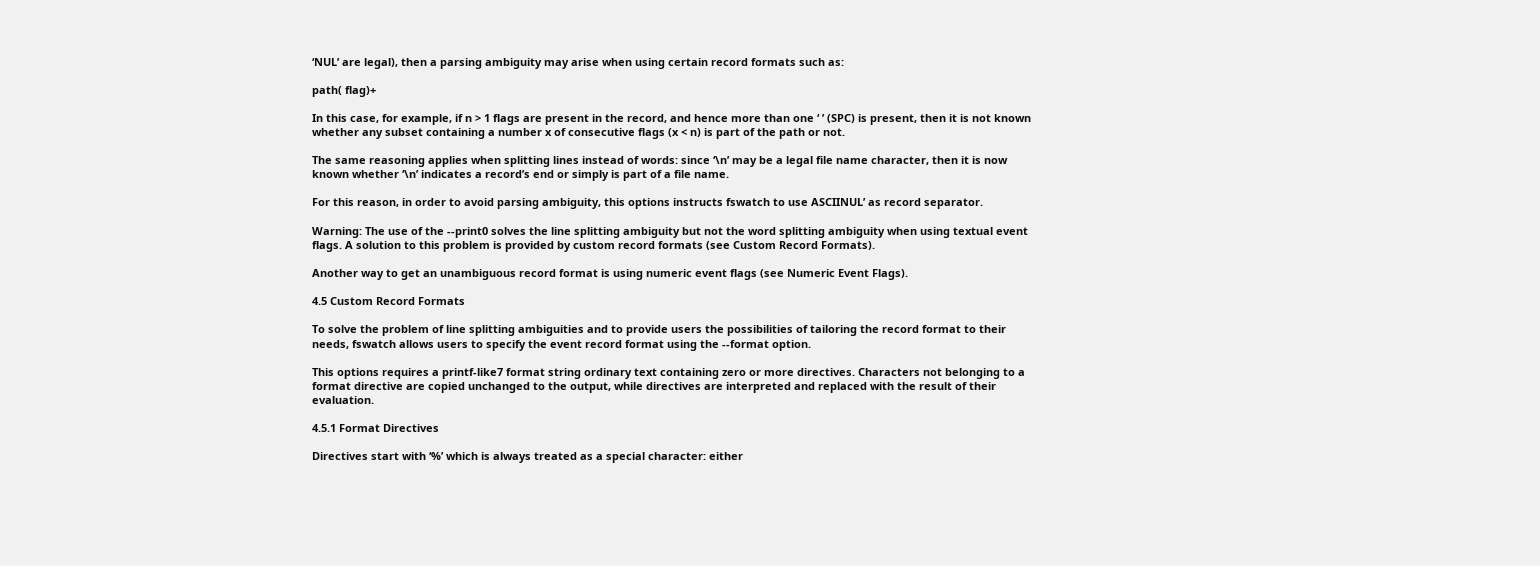‘NUL’ are legal), then a parsing ambiguity may arise when using certain record formats such as:

path( flag)+

In this case, for example, if n > 1 flags are present in the record, and hence more than one ‘ ’ (SPC) is present, then it is not known whether any subset containing a number x of consecutive flags (x < n) is part of the path or not.

The same reasoning applies when splitting lines instead of words: since ‘\n’ may be a legal file name character, then it is now known whether ‘\n’ indicates a record’s end or simply is part of a file name.

For this reason, in order to avoid parsing ambiguity, this options instructs fswatch to use ASCIINUL’ as record separator.

Warning: The use of the --print0 solves the line splitting ambiguity but not the word splitting ambiguity when using textual event flags. A solution to this problem is provided by custom record formats (see Custom Record Formats).

Another way to get an unambiguous record format is using numeric event flags (see Numeric Event Flags).

4.5 Custom Record Formats

To solve the problem of line splitting ambiguities and to provide users the possibilities of tailoring the record format to their needs, fswatch allows users to specify the event record format using the --format option.

This options requires a printf-like7 format string ordinary text containing zero or more directives. Characters not belonging to a format directive are copied unchanged to the output, while directives are interpreted and replaced with the result of their evaluation.

4.5.1 Format Directives

Directives start with ‘%’ which is always treated as a special character: either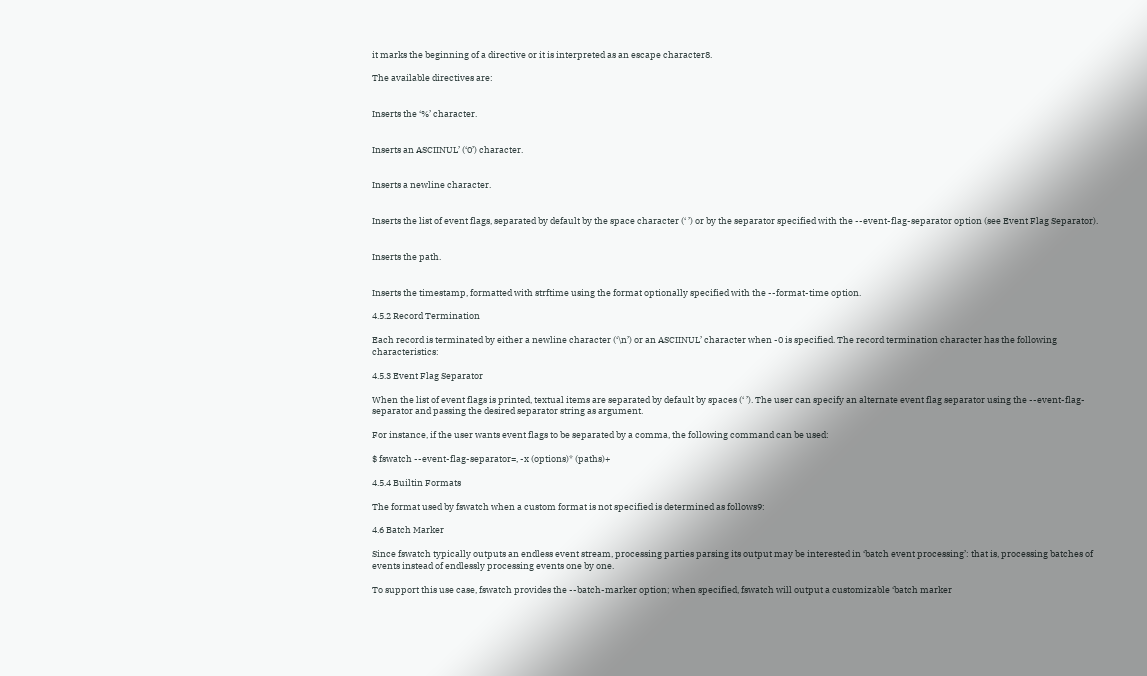it marks the beginning of a directive or it is interpreted as an escape character8.

The available directives are:


Inserts the ‘%’ character.


Inserts an ASCIINUL’ (‘0’) character.


Inserts a newline character.


Inserts the list of event flags, separated by default by the space character (‘ ’) or by the separator specified with the --event-flag-separator option (see Event Flag Separator).


Inserts the path.


Inserts the timestamp, formatted with strftime using the format optionally specified with the --format-time option.

4.5.2 Record Termination

Each record is terminated by either a newline character (‘\n’) or an ASCIINUL’ character when -0 is specified. The record termination character has the following characteristics:

4.5.3 Event Flag Separator

When the list of event flags is printed, textual items are separated by default by spaces (‘ ’). The user can specify an alternate event flag separator using the --event-flag-separator and passing the desired separator string as argument.

For instance, if the user wants event flags to be separated by a comma, the following command can be used:

$ fswatch --event-flag-separator=, -x (options)* (paths)+

4.5.4 Builtin Formats

The format used by fswatch when a custom format is not specified is determined as follows9:

4.6 Batch Marker

Since fswatch typically outputs an endless event stream, processing parties parsing its output may be interested in ‘batch event processing’: that is, processing batches of events instead of endlessly processing events one by one.

To support this use case, fswatch provides the --batch-marker option; when specified, fswatch will output a customizable ‘batch marker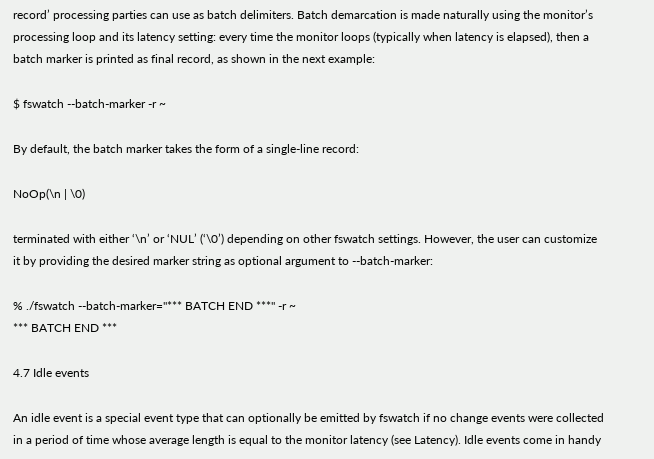record’ processing parties can use as batch delimiters. Batch demarcation is made naturally using the monitor’s processing loop and its latency setting: every time the monitor loops (typically when latency is elapsed), then a batch marker is printed as final record, as shown in the next example:

$ fswatch --batch-marker -r ~

By default, the batch marker takes the form of a single-line record:

NoOp(\n | \0)

terminated with either ‘\n’ or ‘NUL’ (‘\0’) depending on other fswatch settings. However, the user can customize it by providing the desired marker string as optional argument to --batch-marker:

% ./fswatch --batch-marker="*** BATCH END ***" -r ~
*** BATCH END ***

4.7 Idle events

An idle event is a special event type that can optionally be emitted by fswatch if no change events were collected in a period of time whose average length is equal to the monitor latency (see Latency). Idle events come in handy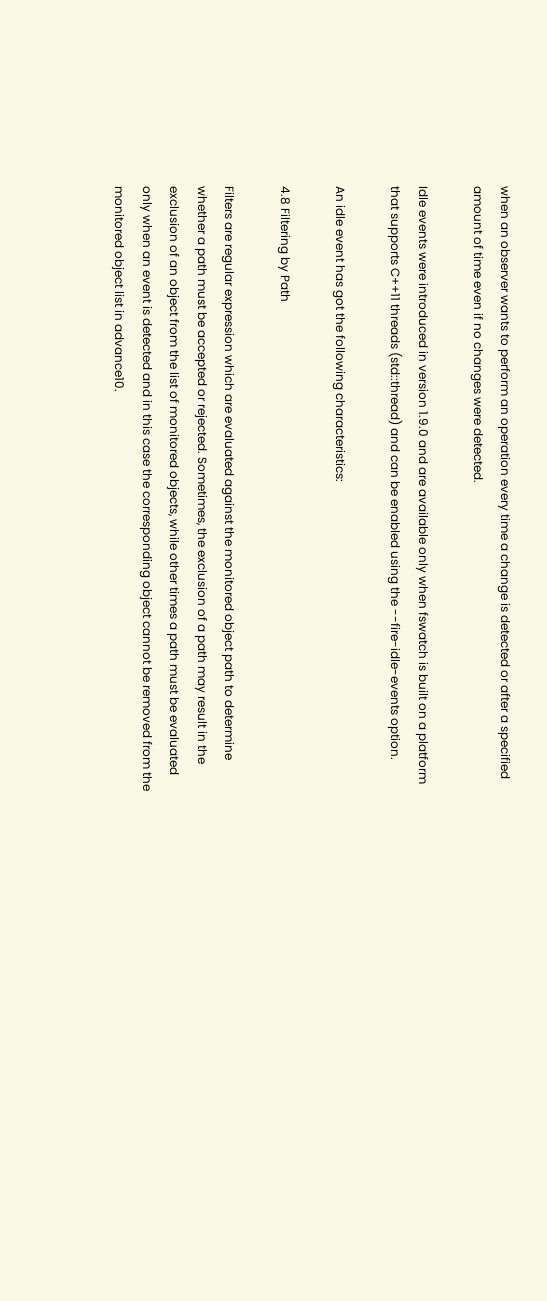when an observer wants to perform an operation every time a change is detected or after a specified amount of time even if no changes were detected.

Idle events were introduced in version 1.9.0 and are available only when fswatch is built on a platform that supports C++11 threads (std::thread) and can be enabled using the --fire-idle-events option.

An idle event has got the following characteristics:

4.8 Filtering by Path

Filters are regular expression which are evaluated against the monitored object path to determine whether a path must be accepted or rejected. Sometimes, the exclusion of a path may result in the exclusion of an object from the list of monitored objects, while other times a path must be evaluated only when an event is detected and in this case the corresponding object cannot be removed from the monitored object list in advance10.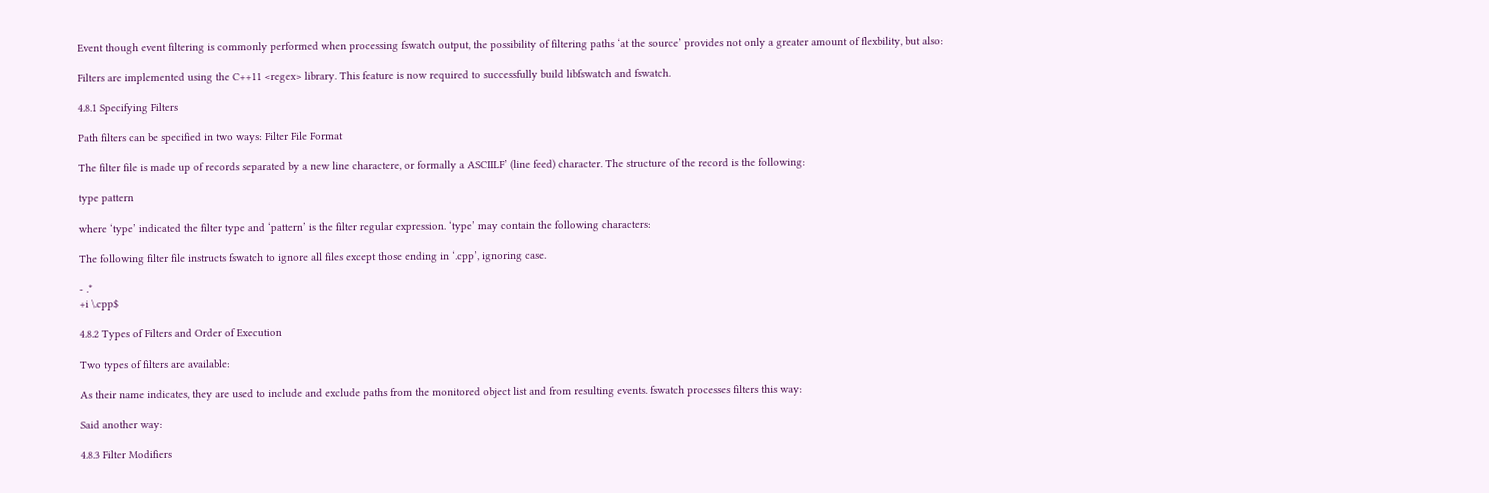Event though event filtering is commonly performed when processing fswatch output, the possibility of filtering paths ‘at the source’ provides not only a greater amount of flexbility, but also:

Filters are implemented using the C++11 <regex> library. This feature is now required to successfully build libfswatch and fswatch.

4.8.1 Specifying Filters

Path filters can be specified in two ways: Filter File Format

The filter file is made up of records separated by a new line charactere, or formally a ASCIILF’ (line feed) character. The structure of the record is the following:

type pattern

where ‘type’ indicated the filter type and ‘pattern’ is the filter regular expression. ‘type’ may contain the following characters:

The following filter file instructs fswatch to ignore all files except those ending in ‘.cpp’, ignoring case.

- .*
+i \.cpp$

4.8.2 Types of Filters and Order of Execution

Two types of filters are available:

As their name indicates, they are used to include and exclude paths from the monitored object list and from resulting events. fswatch processes filters this way:

Said another way:

4.8.3 Filter Modifiers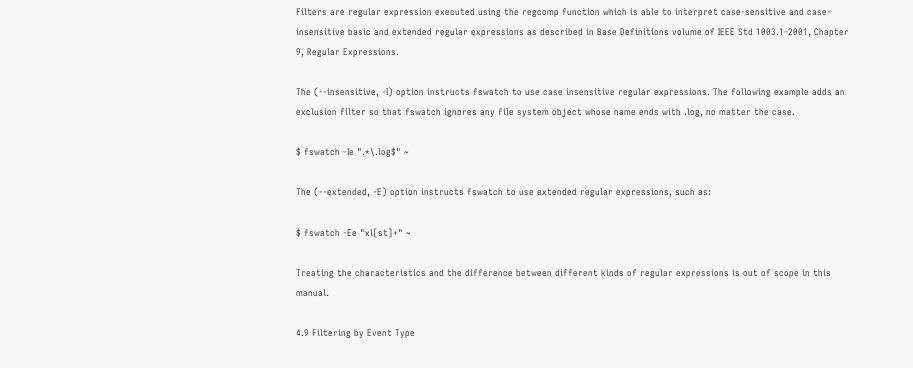Filters are regular expression executed using the regcomp function which is able to interpret case-sensitive and case-insensitive basic and extended regular expressions as described in Base Definitions volume of IEEE Std 1003.1-2001, Chapter 9, Regular Expressions.

The (--insensitive, -I) option instructs fswatch to use case insensitive regular expressions. The following example adds an exclusion filter so that fswatch ignores any file system object whose name ends with .log, no matter the case.

$ fswatch -Ie ".*\.log$" ~

The (--extended, -E) option instructs fswatch to use extended regular expressions, such as:

$ fswatch -Ee "xl[st]+" ~

Treating the characteristics and the difference between different kinds of regular expressions is out of scope in this manual.

4.9 Filtering by Event Type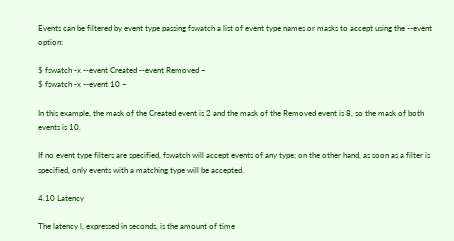Events can be filtered by event type passing fswatch a list of event type names or masks to accept using the --event option:

$ fswatch -x --event Created --event Removed ~
$ fswatch -x --event 10 ~

In this example, the mask of the Created event is 2 and the mask of the Removed event is 8, so the mask of both events is 10.

If no event type filters are specified, fswatch will accept events of any type; on the other hand, as soon as a filter is specified, only events with a matching type will be accepted.

4.10 Latency

The latency l, expressed in seconds, is the amount of time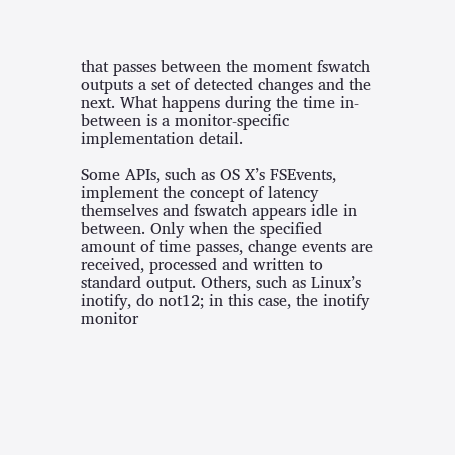that passes between the moment fswatch outputs a set of detected changes and the next. What happens during the time in-between is a monitor-specific implementation detail.

Some APIs, such as OS X’s FSEvents, implement the concept of latency themselves and fswatch appears idle in between. Only when the specified amount of time passes, change events are received, processed and written to standard output. Others, such as Linux’s inotify, do not12; in this case, the inotify monitor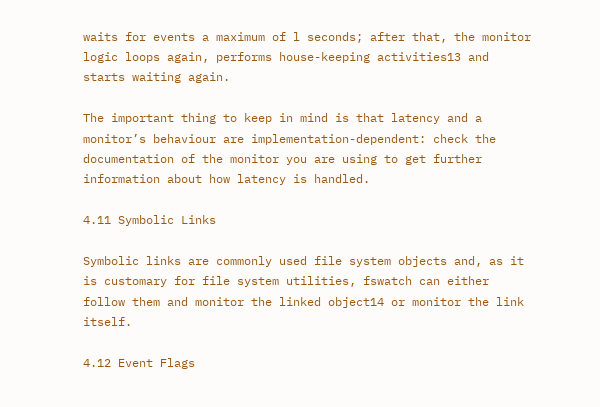waits for events a maximum of l seconds; after that, the monitor logic loops again, performs house-keeping activities13 and starts waiting again.

The important thing to keep in mind is that latency and a monitor’s behaviour are implementation-dependent: check the documentation of the monitor you are using to get further information about how latency is handled.

4.11 Symbolic Links

Symbolic links are commonly used file system objects and, as it is customary for file system utilities, fswatch can either follow them and monitor the linked object14 or monitor the link itself.

4.12 Event Flags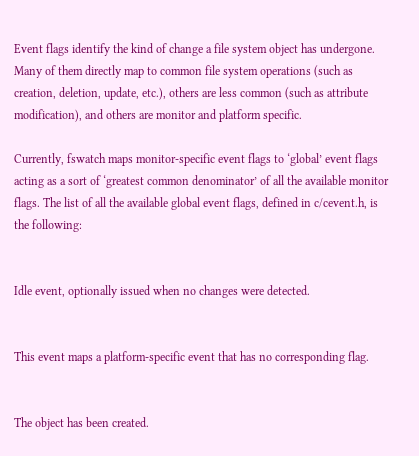Event flags identify the kind of change a file system object has undergone. Many of them directly map to common file system operations (such as creation, deletion, update, etc.), others are less common (such as attribute modification), and others are monitor and platform specific.

Currently, fswatch maps monitor-specific event flags to ‘global’ event flags acting as a sort of ‘greatest common denominator’ of all the available monitor flags. The list of all the available global event flags, defined in c/cevent.h, is the following:


Idle event, optionally issued when no changes were detected.


This event maps a platform-specific event that has no corresponding flag.


The object has been created.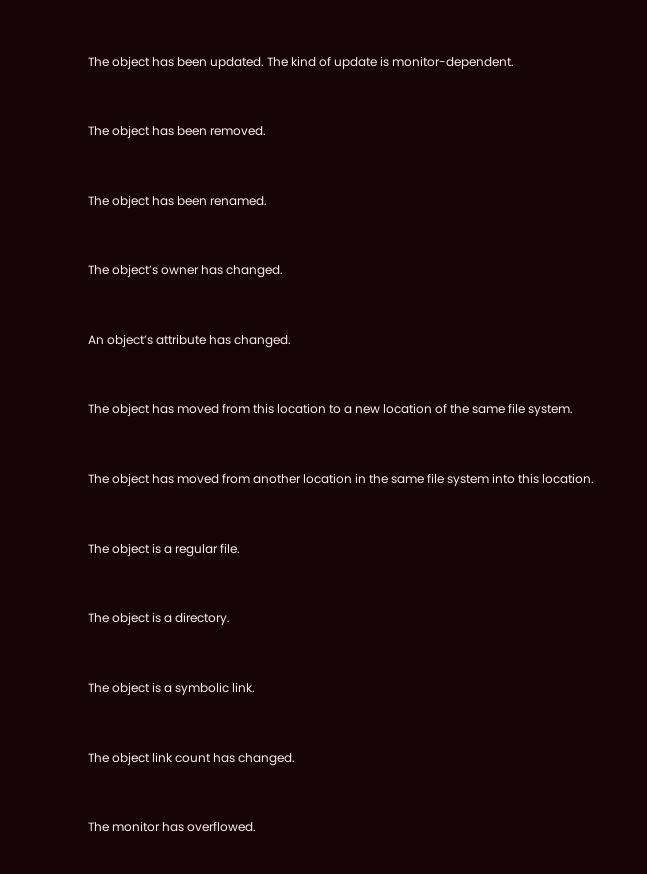The object has been updated. The kind of update is monitor-dependent.


The object has been removed.


The object has been renamed.


The object’s owner has changed.


An object’s attribute has changed.


The object has moved from this location to a new location of the same file system.


The object has moved from another location in the same file system into this location.


The object is a regular file.


The object is a directory.


The object is a symbolic link.


The object link count has changed.


The monitor has overflowed.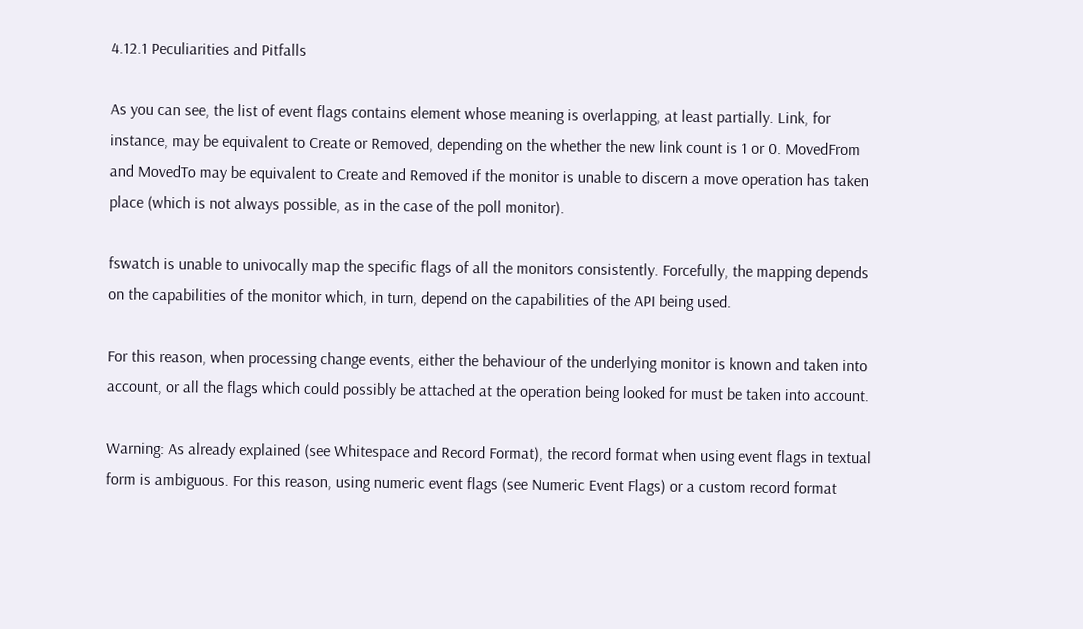4.12.1 Peculiarities and Pitfalls

As you can see, the list of event flags contains element whose meaning is overlapping, at least partially. Link, for instance, may be equivalent to Create or Removed, depending on the whether the new link count is 1 or 0. MovedFrom and MovedTo may be equivalent to Create and Removed if the monitor is unable to discern a move operation has taken place (which is not always possible, as in the case of the poll monitor).

fswatch is unable to univocally map the specific flags of all the monitors consistently. Forcefully, the mapping depends on the capabilities of the monitor which, in turn, depend on the capabilities of the API being used.

For this reason, when processing change events, either the behaviour of the underlying monitor is known and taken into account, or all the flags which could possibly be attached at the operation being looked for must be taken into account.

Warning: As already explained (see Whitespace and Record Format), the record format when using event flags in textual form is ambiguous. For this reason, using numeric event flags (see Numeric Event Flags) or a custom record format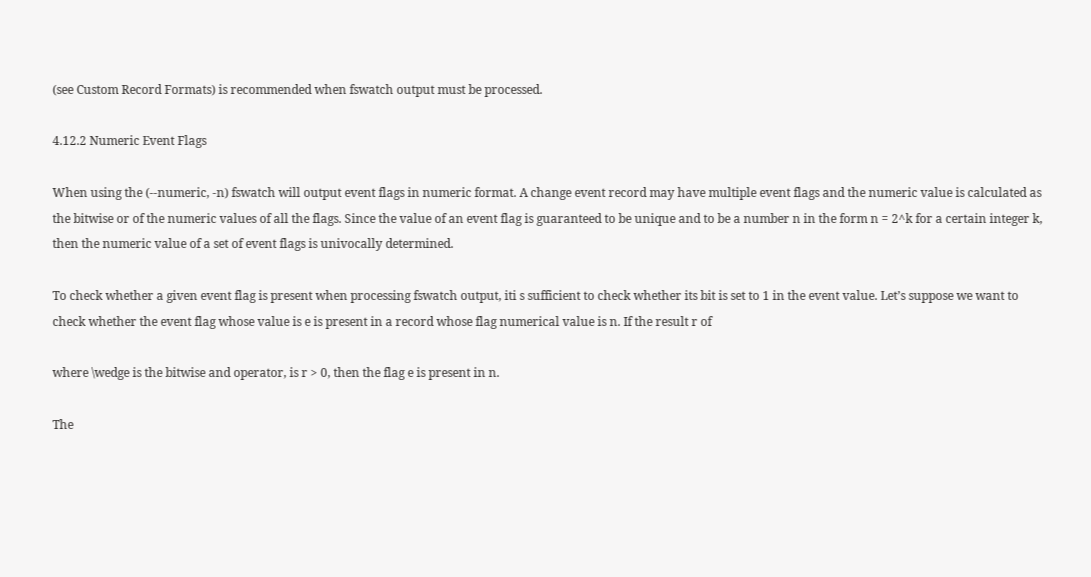(see Custom Record Formats) is recommended when fswatch output must be processed.

4.12.2 Numeric Event Flags

When using the (--numeric, -n) fswatch will output event flags in numeric format. A change event record may have multiple event flags and the numeric value is calculated as the bitwise or of the numeric values of all the flags. Since the value of an event flag is guaranteed to be unique and to be a number n in the form n = 2^k for a certain integer k, then the numeric value of a set of event flags is univocally determined.

To check whether a given event flag is present when processing fswatch output, iti s sufficient to check whether its bit is set to 1 in the event value. Let’s suppose we want to check whether the event flag whose value is e is present in a record whose flag numerical value is n. If the result r of

where \wedge is the bitwise and operator, is r > 0, then the flag e is present in n.

The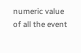numeric value of all the event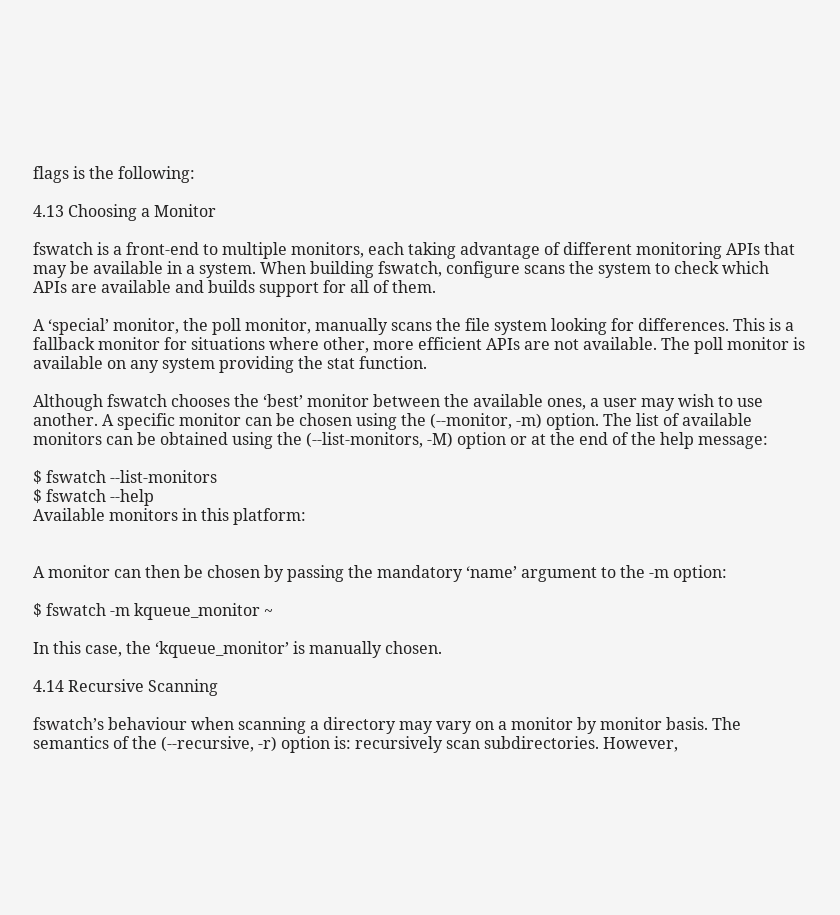flags is the following:

4.13 Choosing a Monitor

fswatch is a front-end to multiple monitors, each taking advantage of different monitoring APIs that may be available in a system. When building fswatch, configure scans the system to check which APIs are available and builds support for all of them.

A ‘special’ monitor, the poll monitor, manually scans the file system looking for differences. This is a fallback monitor for situations where other, more efficient APIs are not available. The poll monitor is available on any system providing the stat function.

Although fswatch chooses the ‘best’ monitor between the available ones, a user may wish to use another. A specific monitor can be chosen using the (--monitor, -m) option. The list of available monitors can be obtained using the (--list-monitors, -M) option or at the end of the help message:

$ fswatch --list-monitors
$ fswatch --help
Available monitors in this platform:


A monitor can then be chosen by passing the mandatory ‘name’ argument to the -m option:

$ fswatch -m kqueue_monitor ~

In this case, the ‘kqueue_monitor’ is manually chosen.

4.14 Recursive Scanning

fswatch’s behaviour when scanning a directory may vary on a monitor by monitor basis. The semantics of the (--recursive, -r) option is: recursively scan subdirectories. However,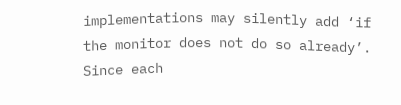implementations may silently add ‘if the monitor does not do so already’. Since each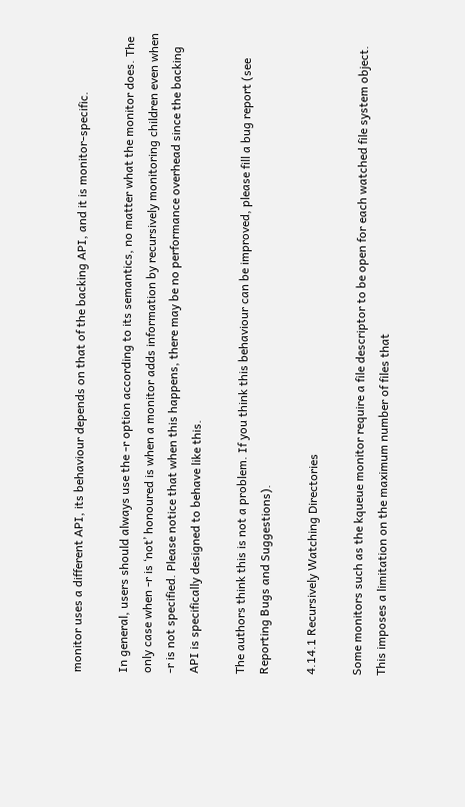monitor uses a different API, its behaviour depends on that of the backing API, and it is monitor-specific.

In general, users should always use the -r option according to its semantics, no matter what the monitor does. The only case when -r is ‘not’ honoured is when a monitor adds information by recursively monitoring children even when -r is not specified. Please notice that when this happens, there may be no performance overhead since the backing API is specifically designed to behave like this.

The authors think this is not a problem. If you think this behaviour can be improved, please fill a bug report (see Reporting Bugs and Suggestions).

4.14.1 Recursively Watching Directories

Some monitors such as the kqueue monitor require a file descriptor to be open for each watched file system object. This imposes a limitation on the maximum number of files that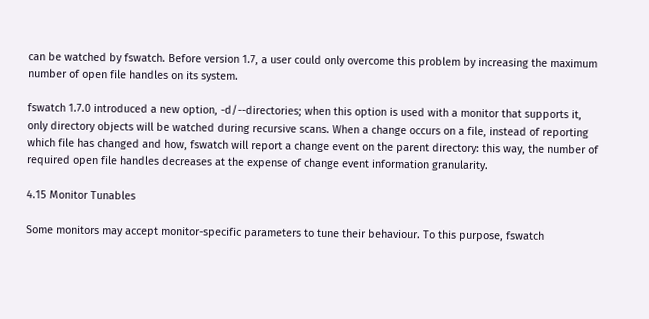can be watched by fswatch. Before version 1.7, a user could only overcome this problem by increasing the maximum number of open file handles on its system.

fswatch 1.7.0 introduced a new option, -d/--directories; when this option is used with a monitor that supports it, only directory objects will be watched during recursive scans. When a change occurs on a file, instead of reporting which file has changed and how, fswatch will report a change event on the parent directory: this way, the number of required open file handles decreases at the expense of change event information granularity.

4.15 Monitor Tunables

Some monitors may accept monitor-specific parameters to tune their behaviour. To this purpose, fswatch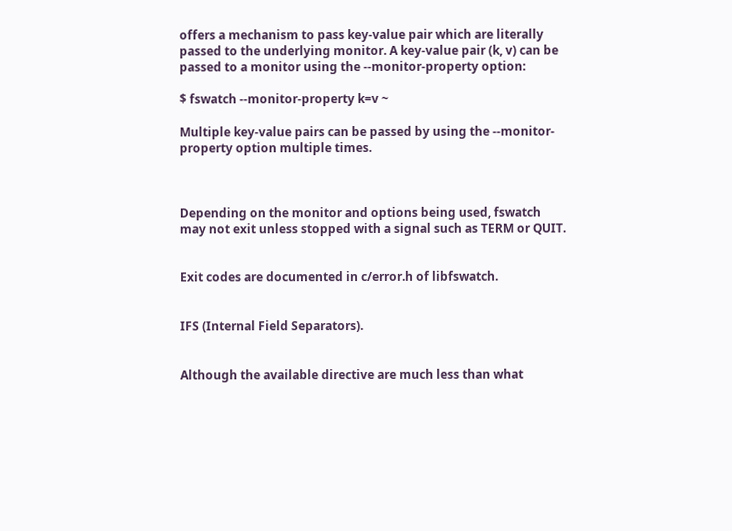offers a mechanism to pass key-value pair which are literally passed to the underlying monitor. A key-value pair (k, v) can be passed to a monitor using the --monitor-property option:

$ fswatch --monitor-property k=v ~

Multiple key-value pairs can be passed by using the --monitor-property option multiple times.



Depending on the monitor and options being used, fswatch may not exit unless stopped with a signal such as TERM or QUIT.


Exit codes are documented in c/error.h of libfswatch.


IFS (Internal Field Separators).


Although the available directive are much less than what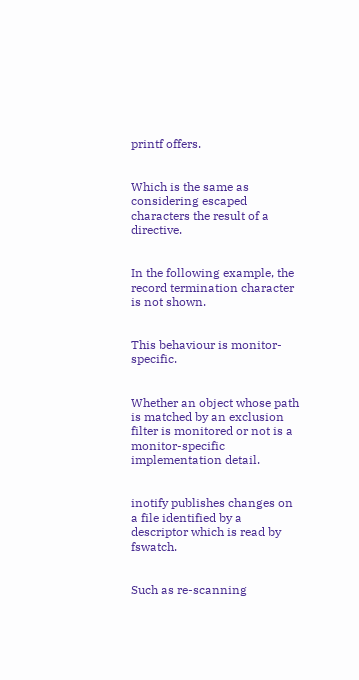printf offers.


Which is the same as considering escaped characters the result of a directive.


In the following example, the record termination character is not shown.


This behaviour is monitor-specific.


Whether an object whose path is matched by an exclusion filter is monitored or not is a monitor-specific implementation detail.


inotify publishes changes on a file identified by a descriptor which is read by fswatch.


Such as re-scanning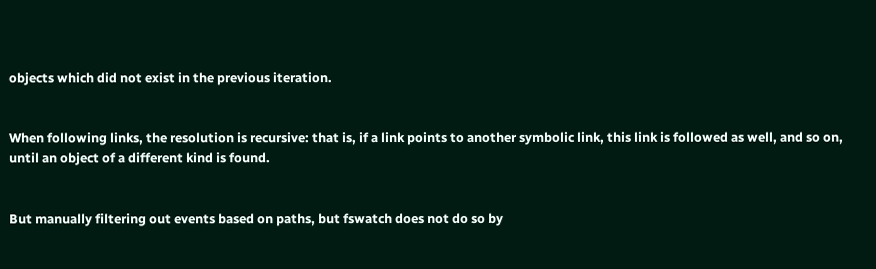objects which did not exist in the previous iteration.


When following links, the resolution is recursive: that is, if a link points to another symbolic link, this link is followed as well, and so on, until an object of a different kind is found.


But manually filtering out events based on paths, but fswatch does not do so by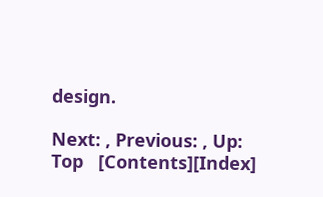design.

Next: , Previous: , Up: Top   [Contents][Index]